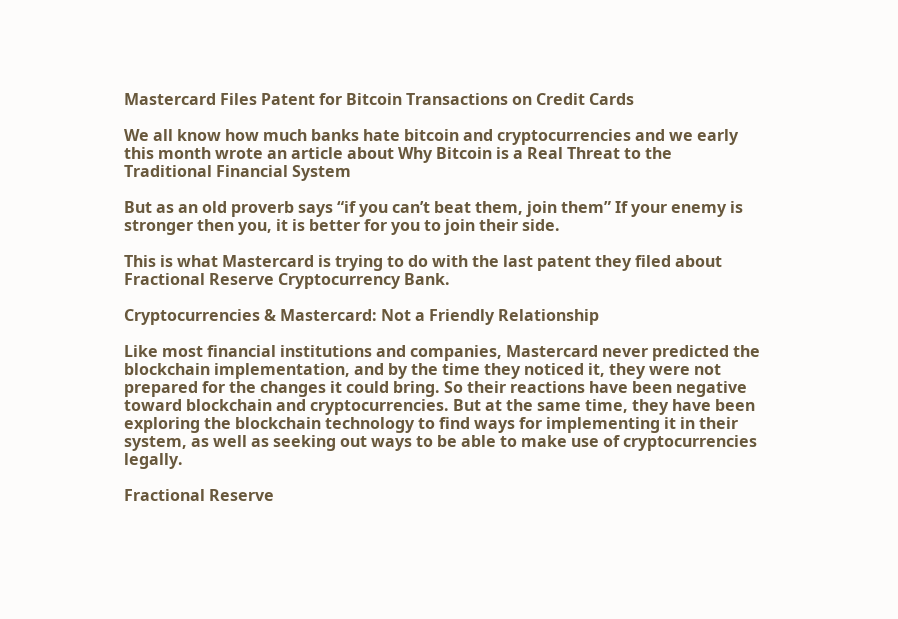Mastercard Files Patent for Bitcoin Transactions on Credit Cards

We all know how much banks hate bitcoin and cryptocurrencies and we early this month wrote an article about Why Bitcoin is a Real Threat to the Traditional Financial System

But as an old proverb says “if you can’t beat them, join them” If your enemy is stronger then you, it is better for you to join their side.

This is what Mastercard is trying to do with the last patent they filed about Fractional Reserve Cryptocurrency Bank.

Cryptocurrencies & Mastercard: Not a Friendly Relationship

Like most financial institutions and companies, Mastercard never predicted the blockchain implementation, and by the time they noticed it, they were not prepared for the changes it could bring. So their reactions have been negative toward blockchain and cryptocurrencies. But at the same time, they have been exploring the blockchain technology to find ways for implementing it in their system, as well as seeking out ways to be able to make use of cryptocurrencies legally.

Fractional Reserve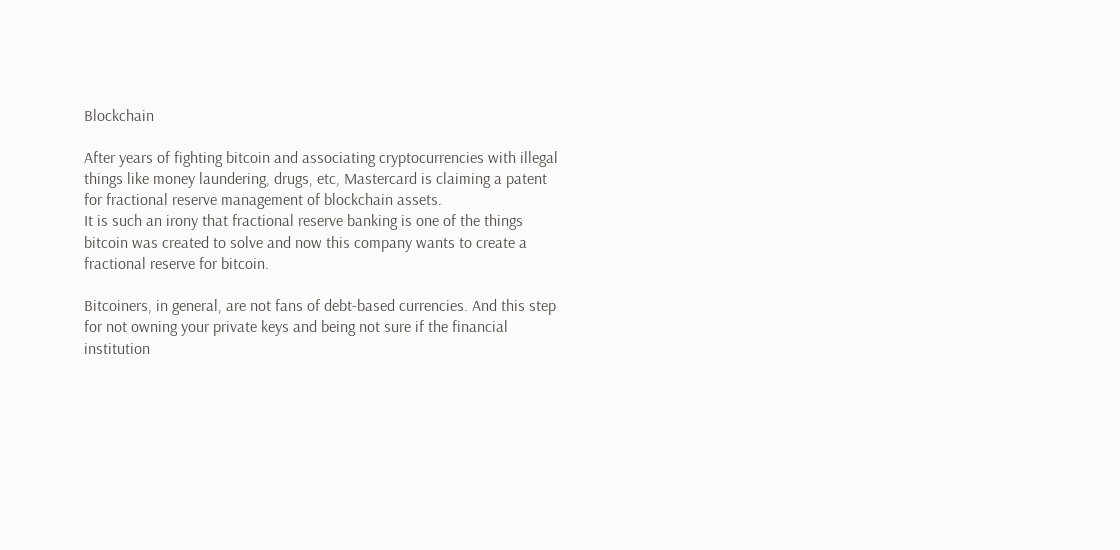Blockchain

After years of fighting bitcoin and associating cryptocurrencies with illegal things like money laundering, drugs, etc, Mastercard is claiming a patent for fractional reserve management of blockchain assets.
It is such an irony that fractional reserve banking is one of the things bitcoin was created to solve and now this company wants to create a fractional reserve for bitcoin.

Bitcoiners, in general, are not fans of debt-based currencies. And this step for not owning your private keys and being not sure if the financial institution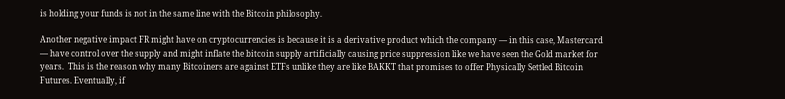is holding your funds is not in the same line with the Bitcoin philosophy.

Another negative impact FR might have on cryptocurrencies is because it is a derivative product which the company — in this case, Mastercard — have control over the supply and might inflate the bitcoin supply artificially causing price suppression like we have seen the Gold market for years.  This is the reason why many Bitcoiners are against ETFs unlike they are like BAKKT that promises to offer Physically Settled Bitcoin Futures. Eventually, if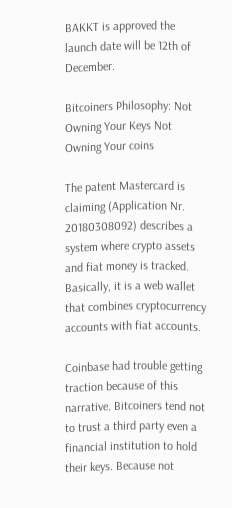BAKKT is approved the launch date will be 12th of December.

Bitcoiners Philosophy: Not Owning Your Keys Not Owning Your coins

The patent Mastercard is claiming (Application Nr. 20180308092) describes a system where crypto assets and fiat money is tracked. Basically, it is a web wallet that combines cryptocurrency accounts with fiat accounts.

Coinbase had trouble getting traction because of this narrative. Bitcoiners tend not to trust a third party even a financial institution to hold their keys. Because not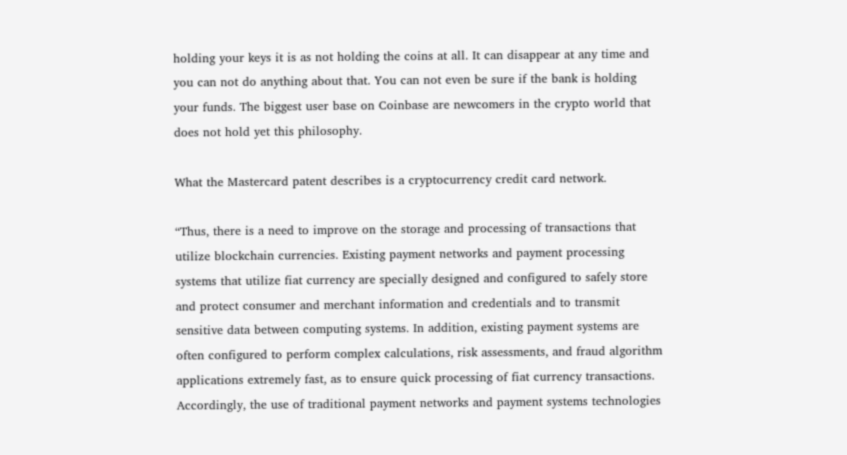holding your keys it is as not holding the coins at all. It can disappear at any time and you can not do anything about that. You can not even be sure if the bank is holding your funds. The biggest user base on Coinbase are newcomers in the crypto world that does not hold yet this philosophy.

What the Mastercard patent describes is a cryptocurrency credit card network.

“Thus, there is a need to improve on the storage and processing of transactions that utilize blockchain currencies. Existing payment networks and payment processing systems that utilize fiat currency are specially designed and configured to safely store and protect consumer and merchant information and credentials and to transmit sensitive data between computing systems. In addition, existing payment systems are often configured to perform complex calculations, risk assessments, and fraud algorithm applications extremely fast, as to ensure quick processing of fiat currency transactions. Accordingly, the use of traditional payment networks and payment systems technologies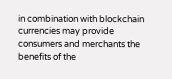in combination with blockchain currencies may provide consumers and merchants the benefits of the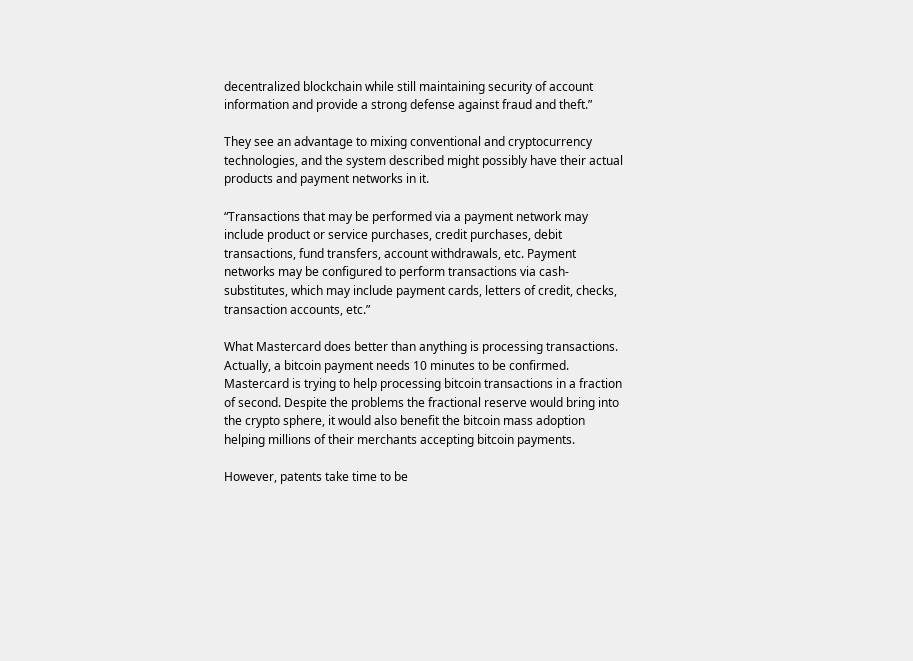decentralized blockchain while still maintaining security of account information and provide a strong defense against fraud and theft.”

They see an advantage to mixing conventional and cryptocurrency technologies, and the system described might possibly have their actual products and payment networks in it.

“Transactions that may be performed via a payment network may include product or service purchases, credit purchases, debit transactions, fund transfers, account withdrawals, etc. Payment networks may be configured to perform transactions via cash-substitutes, which may include payment cards, letters of credit, checks, transaction accounts, etc.”

What Mastercard does better than anything is processing transactions. Actually, a bitcoin payment needs 10 minutes to be confirmed. Mastercard is trying to help processing bitcoin transactions in a fraction of second. Despite the problems the fractional reserve would bring into the crypto sphere, it would also benefit the bitcoin mass adoption helping millions of their merchants accepting bitcoin payments.

However, patents take time to be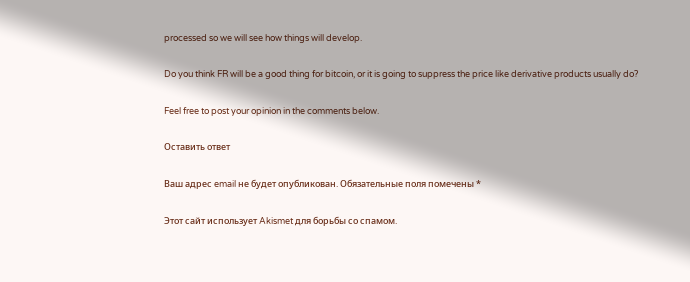processed so we will see how things will develop.

Do you think FR will be a good thing for bitcoin, or it is going to suppress the price like derivative products usually do?

Feel free to post your opinion in the comments below.

Оставить ответ

Ваш адрес email не будет опубликован. Обязательные поля помечены *

Этот сайт использует Akismet для борьбы со спамом.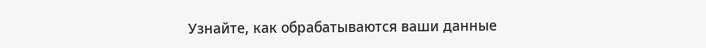Узнайте, как обрабатываются ваши данные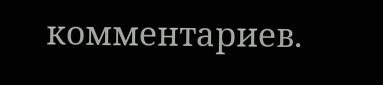комментариев.